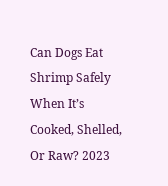Can Dogs Eat Shrimp Safely When It’s Cooked, Shelled, Or Raw? 2023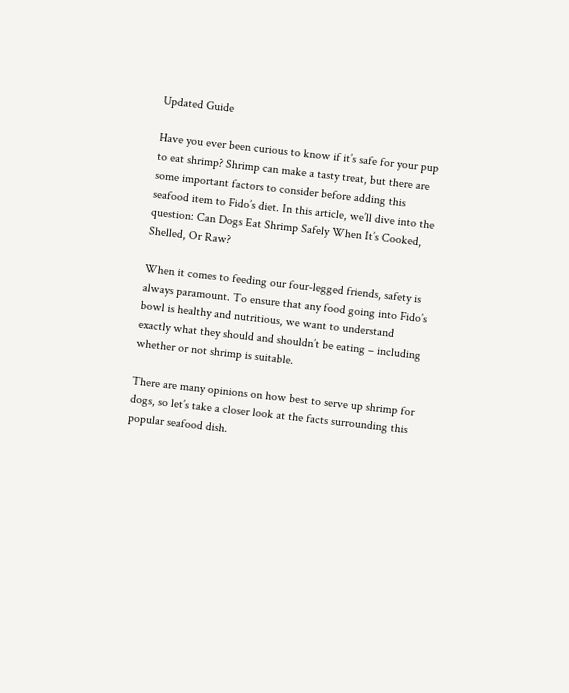Updated Guide

Have you ever been curious to know if it’s safe for your pup to eat shrimp? Shrimp can make a tasty treat, but there are some important factors to consider before adding this seafood item to Fido’s diet. In this article, we’ll dive into the question: Can Dogs Eat Shrimp Safely When It’s Cooked, Shelled, Or Raw?

When it comes to feeding our four-legged friends, safety is always paramount. To ensure that any food going into Fido’s bowl is healthy and nutritious, we want to understand exactly what they should and shouldn’t be eating – including whether or not shrimp is suitable.

There are many opinions on how best to serve up shrimp for dogs, so let’s take a closer look at the facts surrounding this popular seafood dish.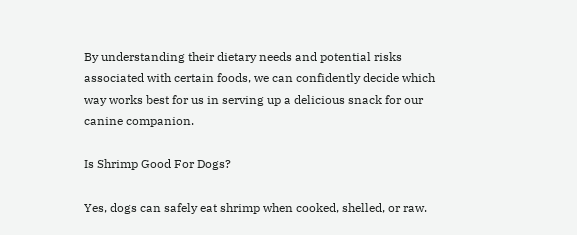By understanding their dietary needs and potential risks associated with certain foods, we can confidently decide which way works best for us in serving up a delicious snack for our canine companion.

Is Shrimp Good For Dogs?

Yes, dogs can safely eat shrimp when cooked, shelled, or raw.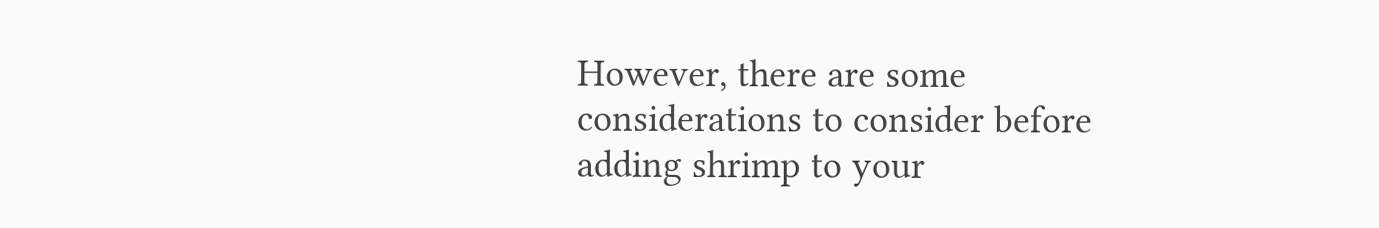However, there are some considerations to consider before adding shrimp to your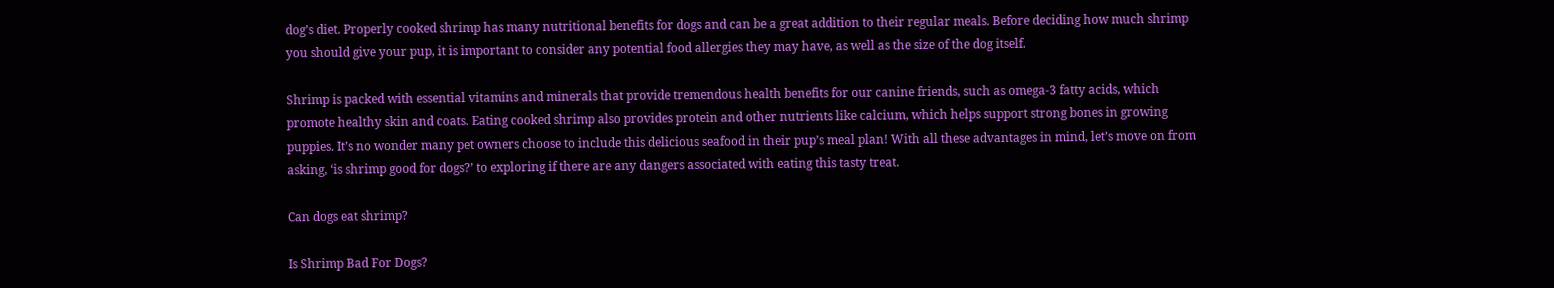dog’s diet. Properly cooked shrimp has many nutritional benefits for dogs and can be a great addition to their regular meals. Before deciding how much shrimp you should give your pup, it is important to consider any potential food allergies they may have, as well as the size of the dog itself.

Shrimp is packed with essential vitamins and minerals that provide tremendous health benefits for our canine friends, such as omega-3 fatty acids, which promote healthy skin and coats. Eating cooked shrimp also provides protein and other nutrients like calcium, which helps support strong bones in growing puppies. It’s no wonder many pet owners choose to include this delicious seafood in their pup’s meal plan! With all these advantages in mind, let’s move on from asking, ‘is shrimp good for dogs?’ to exploring if there are any dangers associated with eating this tasty treat.

Can dogs eat shrimp?

Is Shrimp Bad For Dogs?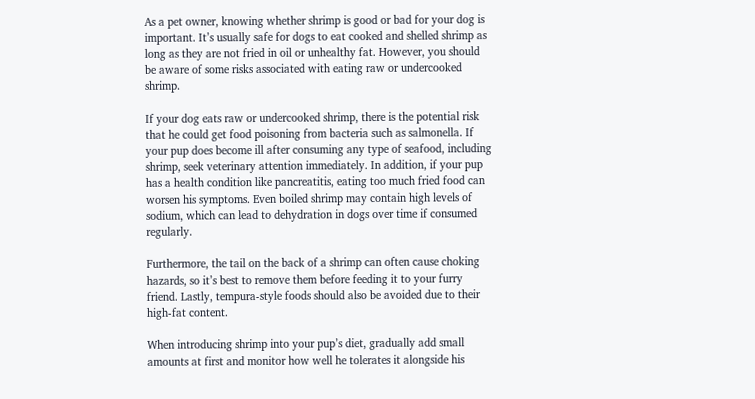As a pet owner, knowing whether shrimp is good or bad for your dog is important. It’s usually safe for dogs to eat cooked and shelled shrimp as long as they are not fried in oil or unhealthy fat. However, you should be aware of some risks associated with eating raw or undercooked shrimp.

If your dog eats raw or undercooked shrimp, there is the potential risk that he could get food poisoning from bacteria such as salmonella. If your pup does become ill after consuming any type of seafood, including shrimp, seek veterinary attention immediately. In addition, if your pup has a health condition like pancreatitis, eating too much fried food can worsen his symptoms. Even boiled shrimp may contain high levels of sodium, which can lead to dehydration in dogs over time if consumed regularly.

Furthermore, the tail on the back of a shrimp can often cause choking hazards, so it’s best to remove them before feeding it to your furry friend. Lastly, tempura-style foods should also be avoided due to their high-fat content.

When introducing shrimp into your pup’s diet, gradually add small amounts at first and monitor how well he tolerates it alongside his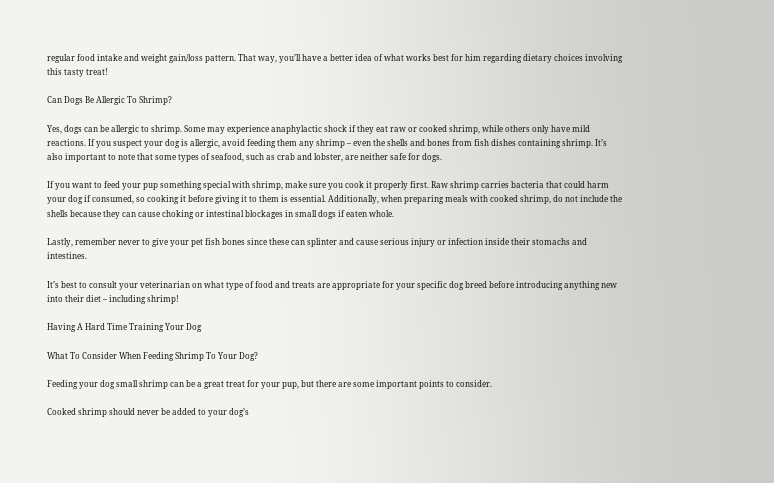regular food intake and weight gain/loss pattern. That way, you’ll have a better idea of what works best for him regarding dietary choices involving this tasty treat!

Can Dogs Be Allergic To Shrimp?

Yes, dogs can be allergic to shrimp. Some may experience anaphylactic shock if they eat raw or cooked shrimp, while others only have mild reactions. If you suspect your dog is allergic, avoid feeding them any shrimp – even the shells and bones from fish dishes containing shrimp. It’s also important to note that some types of seafood, such as crab and lobster, are neither safe for dogs.

If you want to feed your pup something special with shrimp, make sure you cook it properly first. Raw shrimp carries bacteria that could harm your dog if consumed, so cooking it before giving it to them is essential. Additionally, when preparing meals with cooked shrimp, do not include the shells because they can cause choking or intestinal blockages in small dogs if eaten whole.

Lastly, remember never to give your pet fish bones since these can splinter and cause serious injury or infection inside their stomachs and intestines.

It’s best to consult your veterinarian on what type of food and treats are appropriate for your specific dog breed before introducing anything new into their diet – including shrimp!

Having A Hard Time Training Your Dog

What To Consider When Feeding Shrimp To Your Dog?

Feeding your dog small shrimp can be a great treat for your pup, but there are some important points to consider.

Cooked shrimp should never be added to your dog’s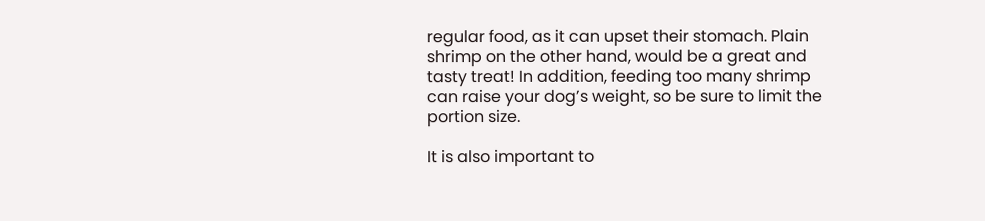regular food, as it can upset their stomach. Plain shrimp on the other hand, would be a great and tasty treat! In addition, feeding too many shrimp can raise your dog’s weight, so be sure to limit the portion size.

It is also important to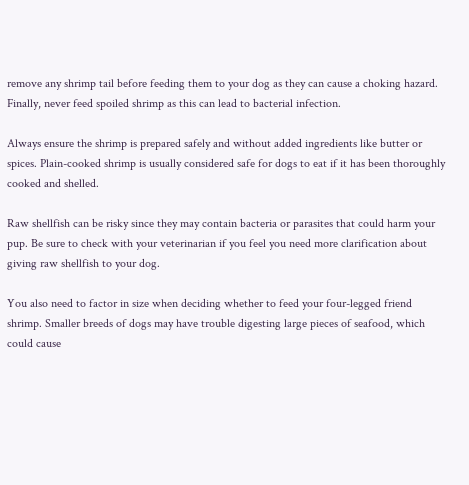remove any shrimp tail before feeding them to your dog as they can cause a choking hazard. Finally, never feed spoiled shrimp as this can lead to bacterial infection.

Always ensure the shrimp is prepared safely and without added ingredients like butter or spices. Plain-cooked shrimp is usually considered safe for dogs to eat if it has been thoroughly cooked and shelled.

Raw shellfish can be risky since they may contain bacteria or parasites that could harm your pup. Be sure to check with your veterinarian if you feel you need more clarification about giving raw shellfish to your dog.

You also need to factor in size when deciding whether to feed your four-legged friend shrimp. Smaller breeds of dogs may have trouble digesting large pieces of seafood, which could cause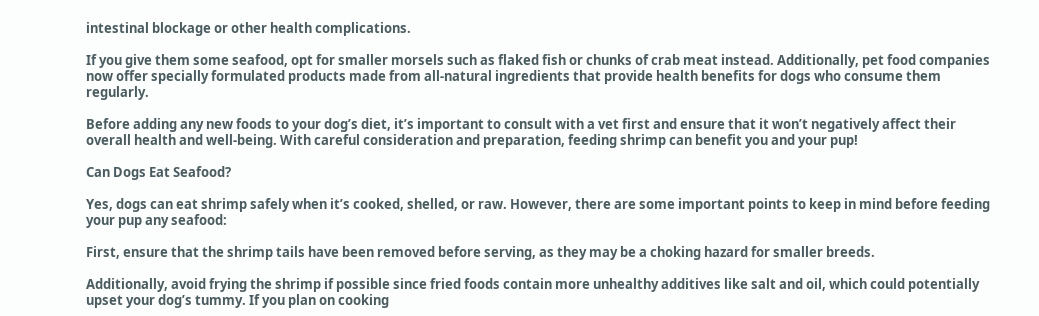intestinal blockage or other health complications.

If you give them some seafood, opt for smaller morsels such as flaked fish or chunks of crab meat instead. Additionally, pet food companies now offer specially formulated products made from all-natural ingredients that provide health benefits for dogs who consume them regularly.

Before adding any new foods to your dog’s diet, it’s important to consult with a vet first and ensure that it won’t negatively affect their overall health and well-being. With careful consideration and preparation, feeding shrimp can benefit you and your pup!

Can Dogs Eat Seafood?

Yes, dogs can eat shrimp safely when it’s cooked, shelled, or raw. However, there are some important points to keep in mind before feeding your pup any seafood:

First, ensure that the shrimp tails have been removed before serving, as they may be a choking hazard for smaller breeds.

Additionally, avoid frying the shrimp if possible since fried foods contain more unhealthy additives like salt and oil, which could potentially upset your dog’s tummy. If you plan on cooking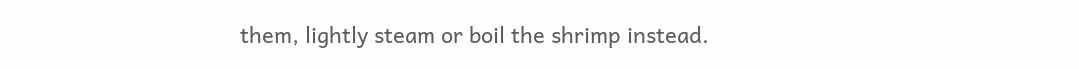them, lightly steam or boil the shrimp instead.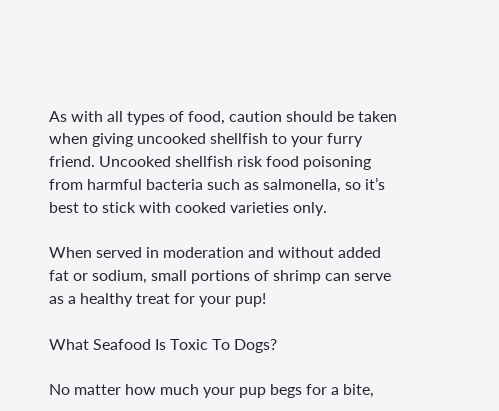As with all types of food, caution should be taken when giving uncooked shellfish to your furry friend. Uncooked shellfish risk food poisoning from harmful bacteria such as salmonella, so it’s best to stick with cooked varieties only.

When served in moderation and without added fat or sodium, small portions of shrimp can serve as a healthy treat for your pup!

What Seafood Is Toxic To Dogs?

No matter how much your pup begs for a bite,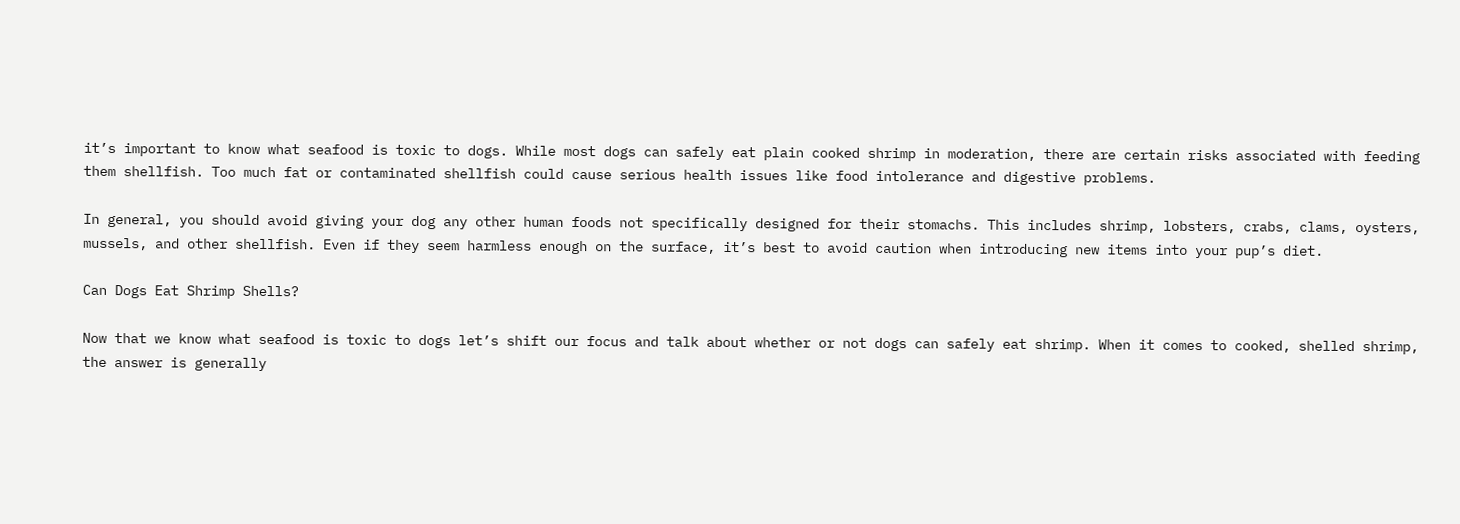it’s important to know what seafood is toxic to dogs. While most dogs can safely eat plain cooked shrimp in moderation, there are certain risks associated with feeding them shellfish. Too much fat or contaminated shellfish could cause serious health issues like food intolerance and digestive problems.

In general, you should avoid giving your dog any other human foods not specifically designed for their stomachs. This includes shrimp, lobsters, crabs, clams, oysters, mussels, and other shellfish. Even if they seem harmless enough on the surface, it’s best to avoid caution when introducing new items into your pup’s diet.

Can Dogs Eat Shrimp Shells?

Now that we know what seafood is toxic to dogs let’s shift our focus and talk about whether or not dogs can safely eat shrimp. When it comes to cooked, shelled shrimp, the answer is generally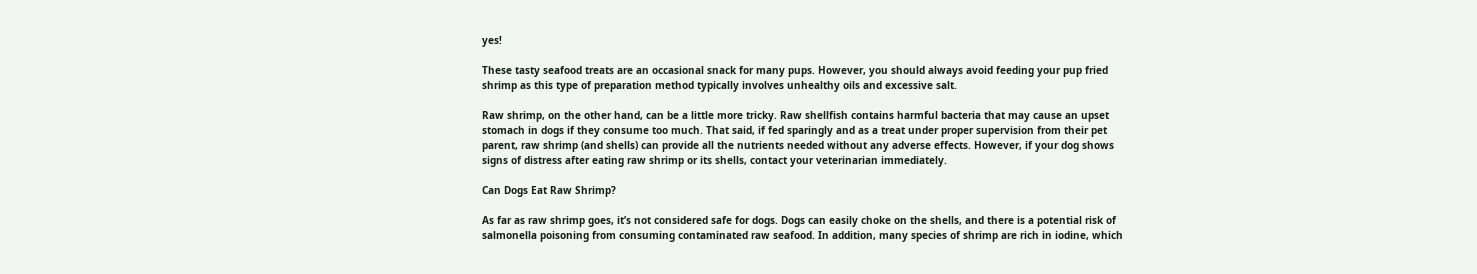yes!

These tasty seafood treats are an occasional snack for many pups. However, you should always avoid feeding your pup fried shrimp as this type of preparation method typically involves unhealthy oils and excessive salt.

Raw shrimp, on the other hand, can be a little more tricky. Raw shellfish contains harmful bacteria that may cause an upset stomach in dogs if they consume too much. That said, if fed sparingly and as a treat under proper supervision from their pet parent, raw shrimp (and shells) can provide all the nutrients needed without any adverse effects. However, if your dog shows signs of distress after eating raw shrimp or its shells, contact your veterinarian immediately.

Can Dogs Eat Raw Shrimp?

As far as raw shrimp goes, it’s not considered safe for dogs. Dogs can easily choke on the shells, and there is a potential risk of salmonella poisoning from consuming contaminated raw seafood. In addition, many species of shrimp are rich in iodine, which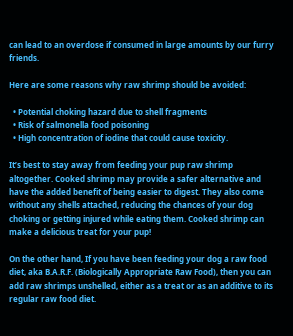can lead to an overdose if consumed in large amounts by our furry friends.

Here are some reasons why raw shrimp should be avoided:

  • Potential choking hazard due to shell fragments
  • Risk of salmonella food poisoning
  • High concentration of iodine that could cause toxicity.

It’s best to stay away from feeding your pup raw shrimp altogether. Cooked shrimp may provide a safer alternative and have the added benefit of being easier to digest. They also come without any shells attached, reducing the chances of your dog choking or getting injured while eating them. Cooked shrimp can make a delicious treat for your pup!

On the other hand, If you have been feeding your dog a raw food diet, aka B.A.R.F. (Biologically Appropriate Raw Food), then you can add raw shrimps unshelled, either as a treat or as an additive to its regular raw food diet.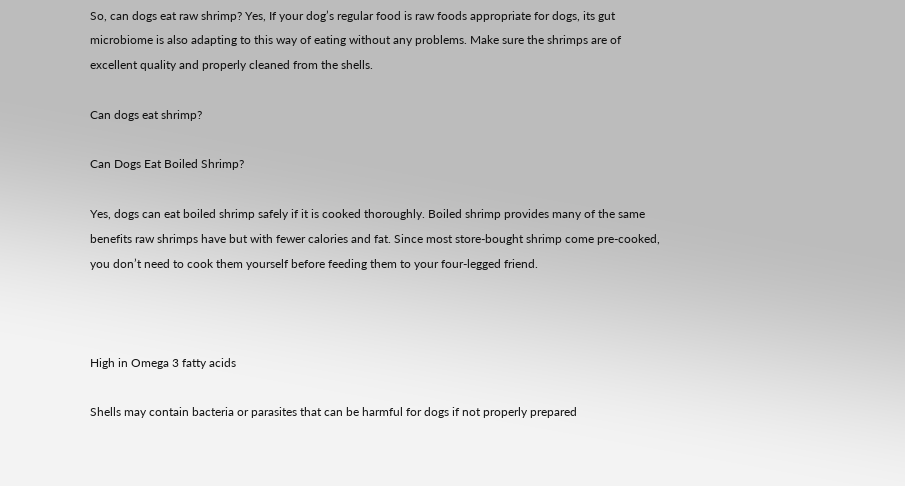So, can dogs eat raw shrimp? Yes, If your dog’s regular food is raw foods appropriate for dogs, its gut microbiome is also adapting to this way of eating without any problems. Make sure the shrimps are of excellent quality and properly cleaned from the shells.

Can dogs eat shrimp?

Can Dogs Eat Boiled Shrimp?

Yes, dogs can eat boiled shrimp safely if it is cooked thoroughly. Boiled shrimp provides many of the same benefits raw shrimps have but with fewer calories and fat. Since most store-bought shrimp come pre-cooked, you don’t need to cook them yourself before feeding them to your four-legged friend.



High in Omega 3 fatty acids

Shells may contain bacteria or parasites that can be harmful for dogs if not properly prepared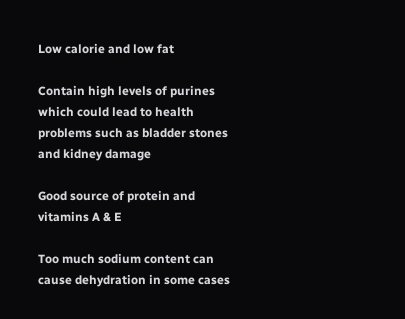Low calorie and low fat

Contain high levels of purines which could lead to health problems such as bladder stones and kidney damage

Good source of protein and vitamins A & E

Too much sodium content can cause dehydration in some cases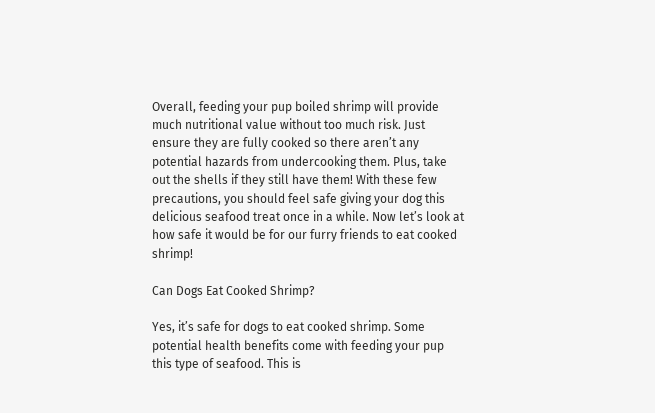Overall, feeding your pup boiled shrimp will provide much nutritional value without too much risk. Just ensure they are fully cooked so there aren’t any potential hazards from undercooking them. Plus, take out the shells if they still have them! With these few precautions, you should feel safe giving your dog this delicious seafood treat once in a while. Now let’s look at how safe it would be for our furry friends to eat cooked shrimp!

Can Dogs Eat Cooked Shrimp?

Yes, it’s safe for dogs to eat cooked shrimp. Some potential health benefits come with feeding your pup this type of seafood. This is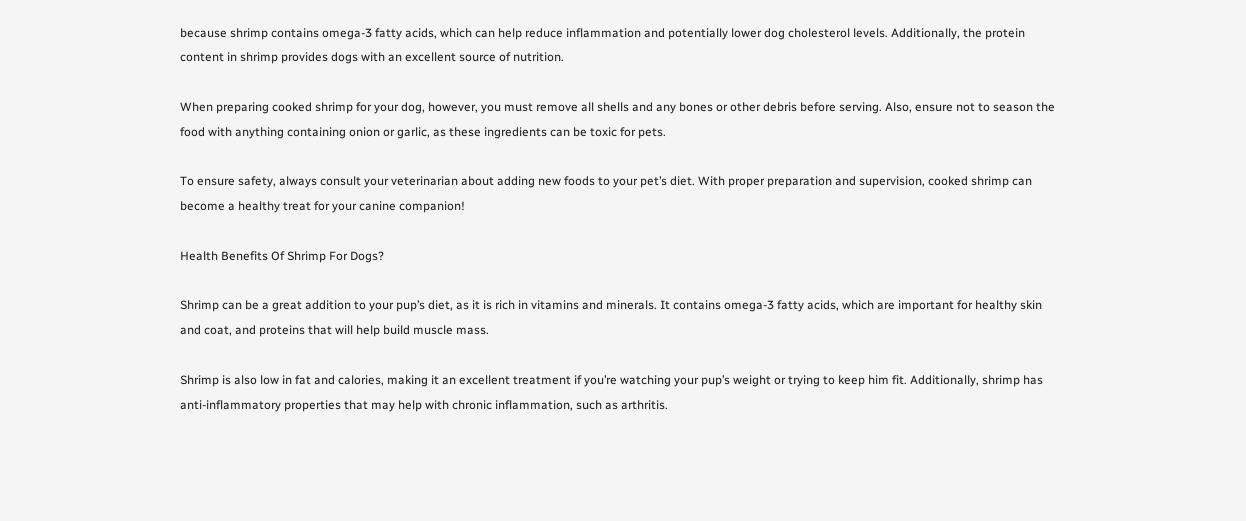because shrimp contains omega-3 fatty acids, which can help reduce inflammation and potentially lower dog cholesterol levels. Additionally, the protein content in shrimp provides dogs with an excellent source of nutrition.

When preparing cooked shrimp for your dog, however, you must remove all shells and any bones or other debris before serving. Also, ensure not to season the food with anything containing onion or garlic, as these ingredients can be toxic for pets.

To ensure safety, always consult your veterinarian about adding new foods to your pet’s diet. With proper preparation and supervision, cooked shrimp can become a healthy treat for your canine companion!

Health Benefits Of Shrimp For Dogs?

Shrimp can be a great addition to your pup’s diet, as it is rich in vitamins and minerals. It contains omega-3 fatty acids, which are important for healthy skin and coat, and proteins that will help build muscle mass.

Shrimp is also low in fat and calories, making it an excellent treatment if you’re watching your pup’s weight or trying to keep him fit. Additionally, shrimp has anti-inflammatory properties that may help with chronic inflammation, such as arthritis.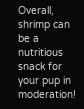Overall, shrimp can be a nutritious snack for your pup in moderation!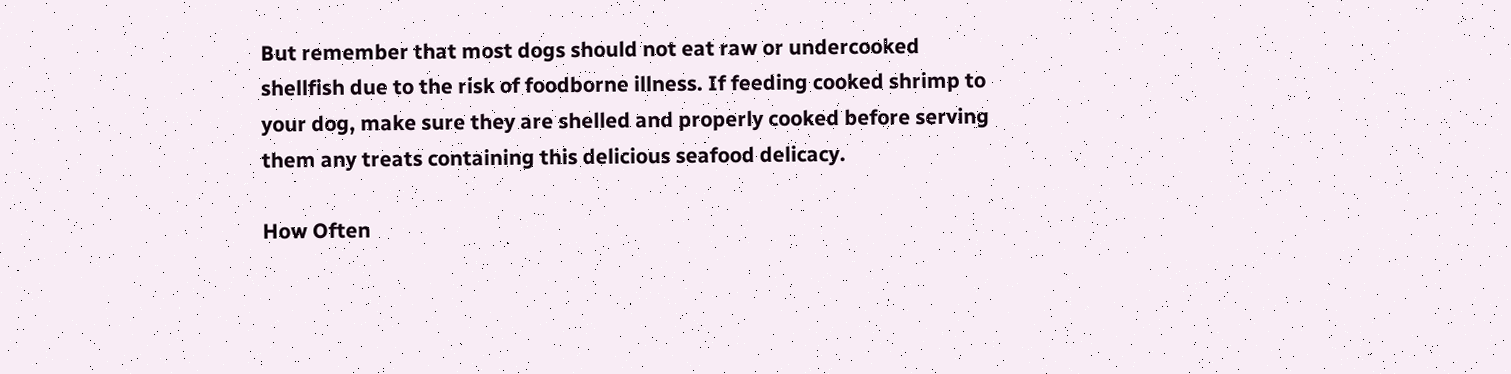But remember that most dogs should not eat raw or undercooked shellfish due to the risk of foodborne illness. If feeding cooked shrimp to your dog, make sure they are shelled and properly cooked before serving them any treats containing this delicious seafood delicacy.

How Often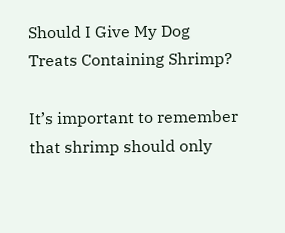Should I Give My Dog Treats Containing Shrimp?

It’s important to remember that shrimp should only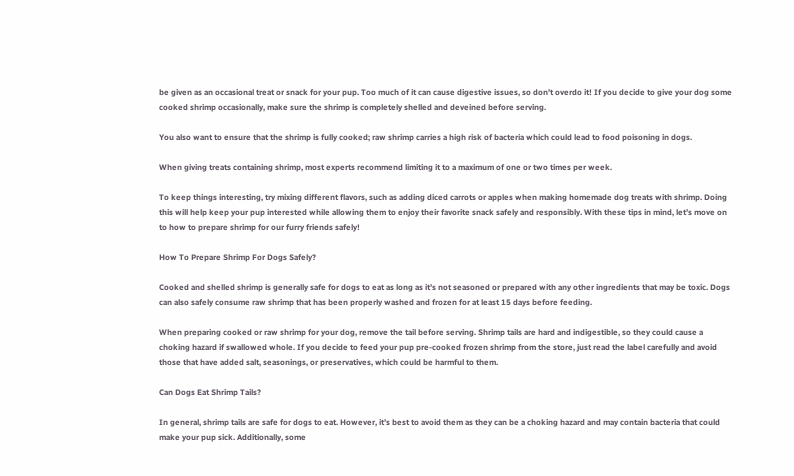be given as an occasional treat or snack for your pup. Too much of it can cause digestive issues, so don’t overdo it! If you decide to give your dog some cooked shrimp occasionally, make sure the shrimp is completely shelled and deveined before serving.

You also want to ensure that the shrimp is fully cooked; raw shrimp carries a high risk of bacteria which could lead to food poisoning in dogs.

When giving treats containing shrimp, most experts recommend limiting it to a maximum of one or two times per week.

To keep things interesting, try mixing different flavors, such as adding diced carrots or apples when making homemade dog treats with shrimp. Doing this will help keep your pup interested while allowing them to enjoy their favorite snack safely and responsibly. With these tips in mind, let’s move on to how to prepare shrimp for our furry friends safely!

How To Prepare Shrimp For Dogs Safely?

Cooked and shelled shrimp is generally safe for dogs to eat as long as it’s not seasoned or prepared with any other ingredients that may be toxic. Dogs can also safely consume raw shrimp that has been properly washed and frozen for at least 15 days before feeding.

When preparing cooked or raw shrimp for your dog, remove the tail before serving. Shrimp tails are hard and indigestible, so they could cause a choking hazard if swallowed whole. If you decide to feed your pup pre-cooked frozen shrimp from the store, just read the label carefully and avoid those that have added salt, seasonings, or preservatives, which could be harmful to them.

Can Dogs Eat Shrimp Tails?

In general, shrimp tails are safe for dogs to eat. However, it’s best to avoid them as they can be a choking hazard and may contain bacteria that could make your pup sick. Additionally, some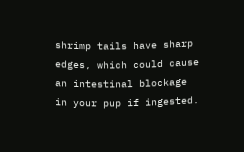shrimp tails have sharp edges, which could cause an intestinal blockage in your pup if ingested.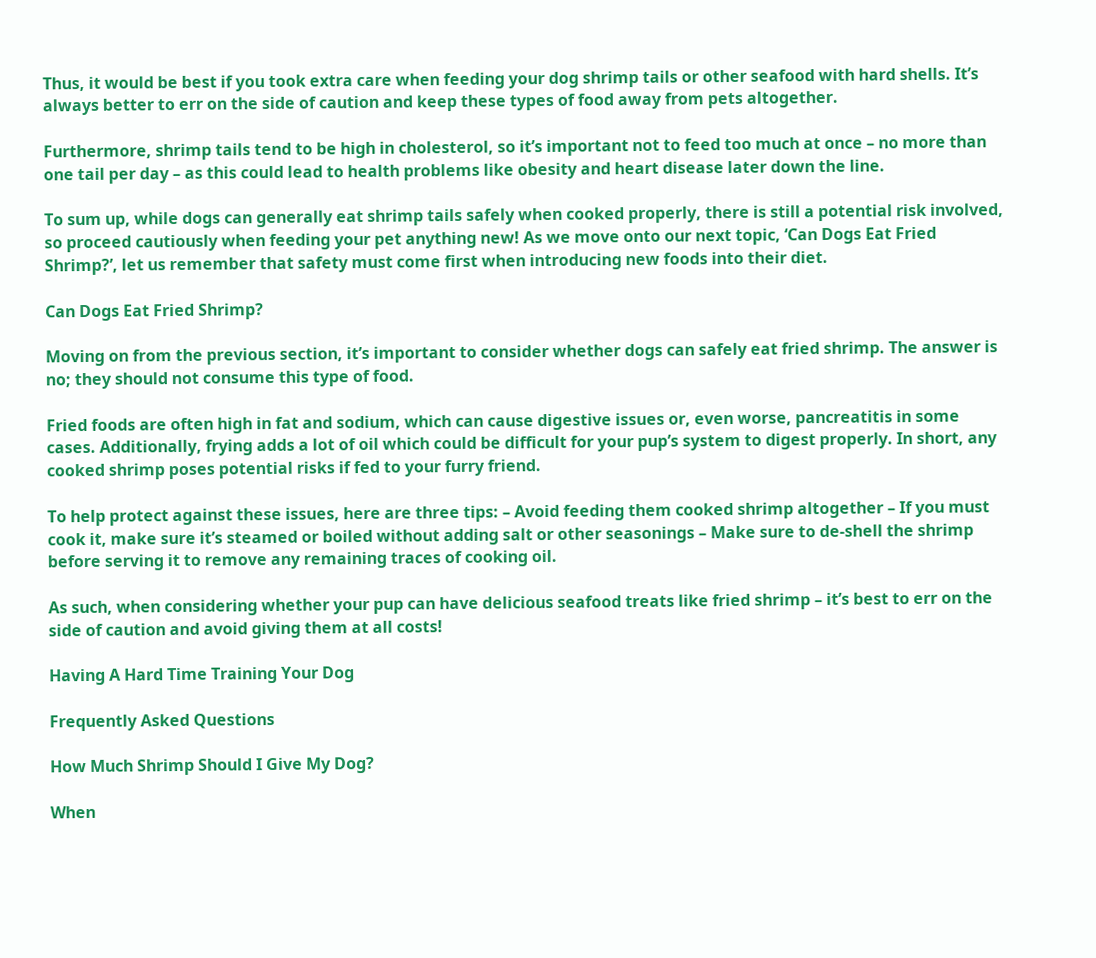Thus, it would be best if you took extra care when feeding your dog shrimp tails or other seafood with hard shells. It’s always better to err on the side of caution and keep these types of food away from pets altogether.

Furthermore, shrimp tails tend to be high in cholesterol, so it’s important not to feed too much at once – no more than one tail per day – as this could lead to health problems like obesity and heart disease later down the line.

To sum up, while dogs can generally eat shrimp tails safely when cooked properly, there is still a potential risk involved, so proceed cautiously when feeding your pet anything new! As we move onto our next topic, ‘Can Dogs Eat Fried Shrimp?’, let us remember that safety must come first when introducing new foods into their diet.

Can Dogs Eat Fried Shrimp?

Moving on from the previous section, it’s important to consider whether dogs can safely eat fried shrimp. The answer is no; they should not consume this type of food.

Fried foods are often high in fat and sodium, which can cause digestive issues or, even worse, pancreatitis in some cases. Additionally, frying adds a lot of oil which could be difficult for your pup’s system to digest properly. In short, any cooked shrimp poses potential risks if fed to your furry friend.

To help protect against these issues, here are three tips: – Avoid feeding them cooked shrimp altogether – If you must cook it, make sure it’s steamed or boiled without adding salt or other seasonings – Make sure to de-shell the shrimp before serving it to remove any remaining traces of cooking oil.

As such, when considering whether your pup can have delicious seafood treats like fried shrimp – it’s best to err on the side of caution and avoid giving them at all costs!

Having A Hard Time Training Your Dog

Frequently Asked Questions

How Much Shrimp Should I Give My Dog?

When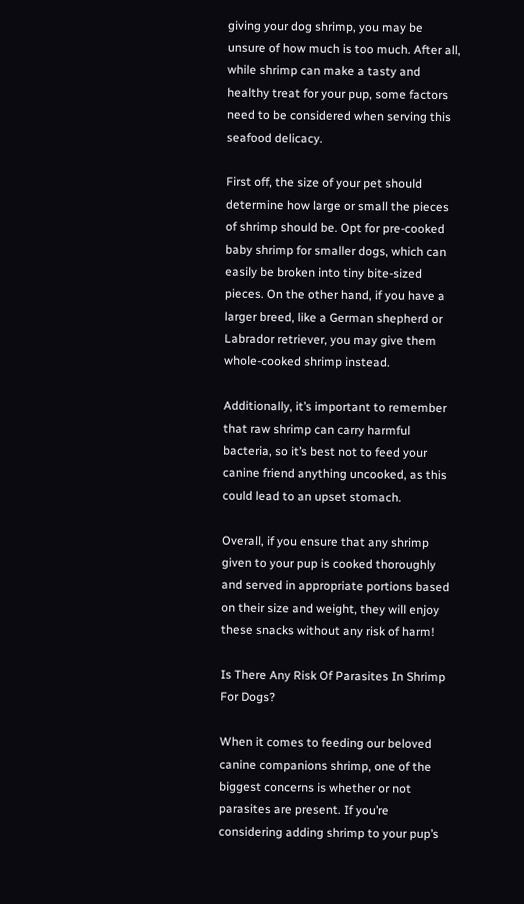giving your dog shrimp, you may be unsure of how much is too much. After all, while shrimp can make a tasty and healthy treat for your pup, some factors need to be considered when serving this seafood delicacy.

First off, the size of your pet should determine how large or small the pieces of shrimp should be. Opt for pre-cooked baby shrimp for smaller dogs, which can easily be broken into tiny bite-sized pieces. On the other hand, if you have a larger breed, like a German shepherd or Labrador retriever, you may give them whole-cooked shrimp instead.

Additionally, it’s important to remember that raw shrimp can carry harmful bacteria, so it’s best not to feed your canine friend anything uncooked, as this could lead to an upset stomach.

Overall, if you ensure that any shrimp given to your pup is cooked thoroughly and served in appropriate portions based on their size and weight, they will enjoy these snacks without any risk of harm!

Is There Any Risk Of Parasites In Shrimp For Dogs?

When it comes to feeding our beloved canine companions shrimp, one of the biggest concerns is whether or not parasites are present. If you’re considering adding shrimp to your pup’s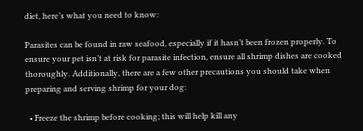diet, here’s what you need to know:

Parasites can be found in raw seafood, especially if it hasn’t been frozen properly. To ensure your pet isn’t at risk for parasite infection, ensure all shrimp dishes are cooked thoroughly. Additionally, there are a few other precautions you should take when preparing and serving shrimp for your dog:

  • Freeze the shrimp before cooking; this will help kill any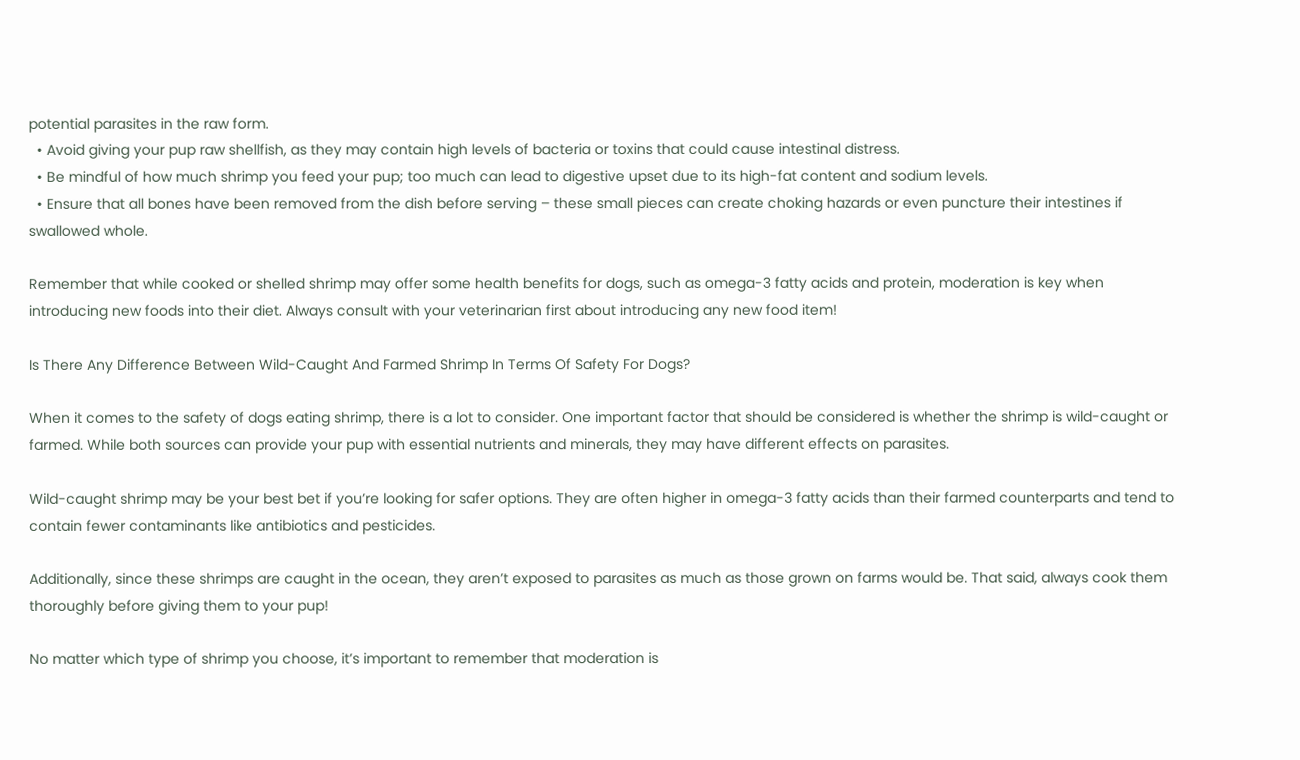potential parasites in the raw form.
  • Avoid giving your pup raw shellfish, as they may contain high levels of bacteria or toxins that could cause intestinal distress.
  • Be mindful of how much shrimp you feed your pup; too much can lead to digestive upset due to its high-fat content and sodium levels.
  • Ensure that all bones have been removed from the dish before serving – these small pieces can create choking hazards or even puncture their intestines if swallowed whole.

Remember that while cooked or shelled shrimp may offer some health benefits for dogs, such as omega-3 fatty acids and protein, moderation is key when introducing new foods into their diet. Always consult with your veterinarian first about introducing any new food item!

Is There Any Difference Between Wild-Caught And Farmed Shrimp In Terms Of Safety For Dogs?

When it comes to the safety of dogs eating shrimp, there is a lot to consider. One important factor that should be considered is whether the shrimp is wild-caught or farmed. While both sources can provide your pup with essential nutrients and minerals, they may have different effects on parasites.

Wild-caught shrimp may be your best bet if you’re looking for safer options. They are often higher in omega-3 fatty acids than their farmed counterparts and tend to contain fewer contaminants like antibiotics and pesticides.

Additionally, since these shrimps are caught in the ocean, they aren’t exposed to parasites as much as those grown on farms would be. That said, always cook them thoroughly before giving them to your pup!

No matter which type of shrimp you choose, it’s important to remember that moderation is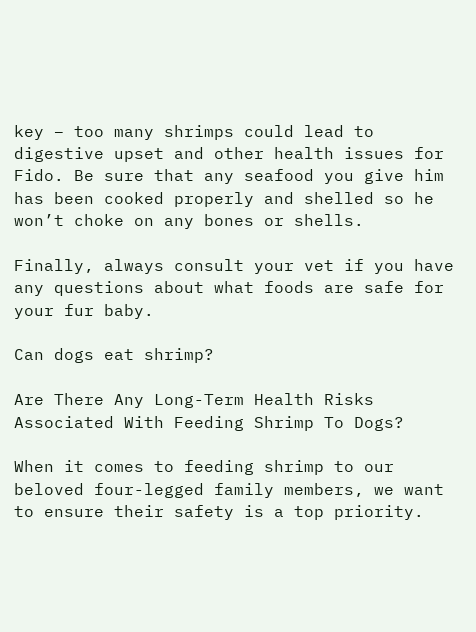key – too many shrimps could lead to digestive upset and other health issues for Fido. Be sure that any seafood you give him has been cooked properly and shelled so he won’t choke on any bones or shells.

Finally, always consult your vet if you have any questions about what foods are safe for your fur baby.

Can dogs eat shrimp?

Are There Any Long-Term Health Risks Associated With Feeding Shrimp To Dogs?

When it comes to feeding shrimp to our beloved four-legged family members, we want to ensure their safety is a top priority.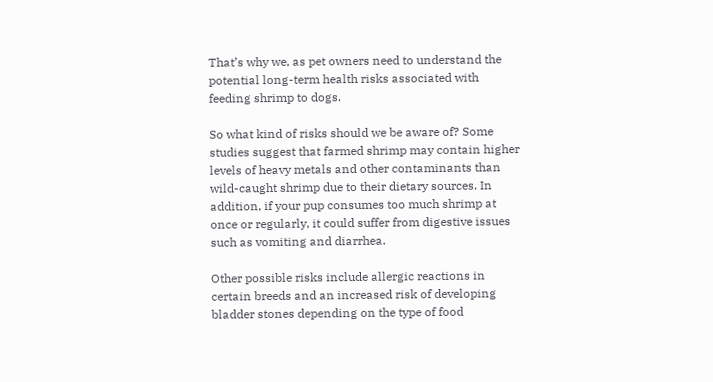That’s why we, as pet owners need to understand the potential long-term health risks associated with feeding shrimp to dogs.

So what kind of risks should we be aware of? Some studies suggest that farmed shrimp may contain higher levels of heavy metals and other contaminants than wild-caught shrimp due to their dietary sources. In addition, if your pup consumes too much shrimp at once or regularly, it could suffer from digestive issues such as vomiting and diarrhea.

Other possible risks include allergic reactions in certain breeds and an increased risk of developing bladder stones depending on the type of food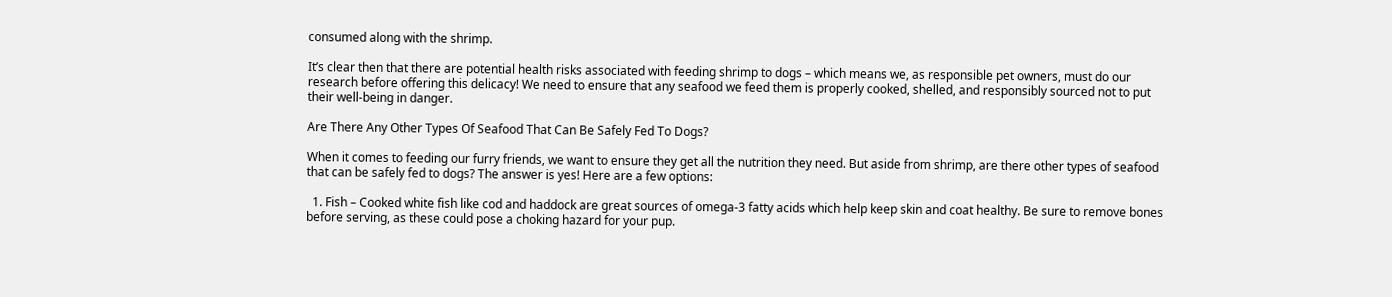consumed along with the shrimp.

It’s clear then that there are potential health risks associated with feeding shrimp to dogs – which means we, as responsible pet owners, must do our research before offering this delicacy! We need to ensure that any seafood we feed them is properly cooked, shelled, and responsibly sourced not to put their well-being in danger.

Are There Any Other Types Of Seafood That Can Be Safely Fed To Dogs?

When it comes to feeding our furry friends, we want to ensure they get all the nutrition they need. But aside from shrimp, are there other types of seafood that can be safely fed to dogs? The answer is yes! Here are a few options:

  1. Fish – Cooked white fish like cod and haddock are great sources of omega-3 fatty acids which help keep skin and coat healthy. Be sure to remove bones before serving, as these could pose a choking hazard for your pup.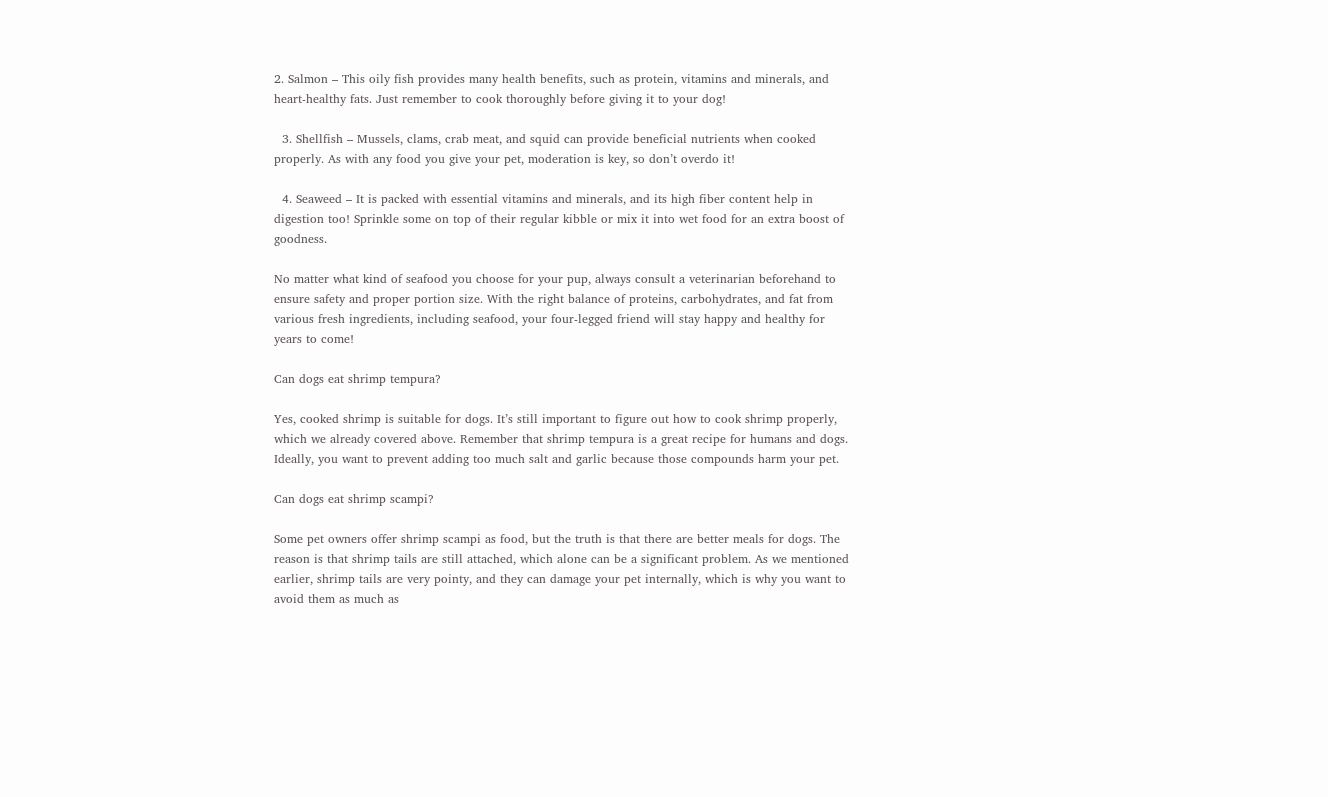2. Salmon – This oily fish provides many health benefits, such as protein, vitamins and minerals, and heart-healthy fats. Just remember to cook thoroughly before giving it to your dog!

  3. Shellfish – Mussels, clams, crab meat, and squid can provide beneficial nutrients when cooked properly. As with any food you give your pet, moderation is key, so don’t overdo it!

  4. Seaweed – It is packed with essential vitamins and minerals, and its high fiber content help in digestion too! Sprinkle some on top of their regular kibble or mix it into wet food for an extra boost of goodness.

No matter what kind of seafood you choose for your pup, always consult a veterinarian beforehand to ensure safety and proper portion size. With the right balance of proteins, carbohydrates, and fat from various fresh ingredients, including seafood, your four-legged friend will stay happy and healthy for years to come!

Can dogs eat shrimp tempura?

Yes, cooked shrimp is suitable for dogs. It’s still important to figure out how to cook shrimp properly, which we already covered above. Remember that shrimp tempura is a great recipe for humans and dogs. Ideally, you want to prevent adding too much salt and garlic because those compounds harm your pet.

Can dogs eat shrimp scampi?

Some pet owners offer shrimp scampi as food, but the truth is that there are better meals for dogs. The reason is that shrimp tails are still attached, which alone can be a significant problem. As we mentioned earlier, shrimp tails are very pointy, and they can damage your pet internally, which is why you want to avoid them as much as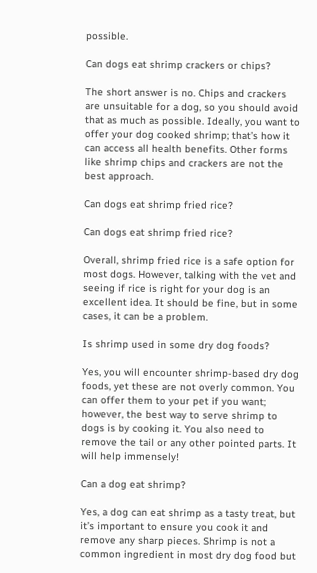possible.

Can dogs eat shrimp crackers or chips?

The short answer is no. Chips and crackers are unsuitable for a dog, so you should avoid that as much as possible. Ideally, you want to offer your dog cooked shrimp; that’s how it can access all health benefits. Other forms like shrimp chips and crackers are not the best approach.

Can dogs eat shrimp fried rice?

Can dogs eat shrimp fried rice?

Overall, shrimp fried rice is a safe option for most dogs. However, talking with the vet and seeing if rice is right for your dog is an excellent idea. It should be fine, but in some cases, it can be a problem.

Is shrimp used in some dry dog foods?

Yes, you will encounter shrimp-based dry dog foods, yet these are not overly common. You can offer them to your pet if you want; however, the best way to serve shrimp to dogs is by cooking it. You also need to remove the tail or any other pointed parts. It will help immensely!

Can a dog eat shrimp?

Yes, a dog can eat shrimp as a tasty treat, but it’s important to ensure you cook it and remove any sharp pieces. Shrimp is not a common ingredient in most dry dog food but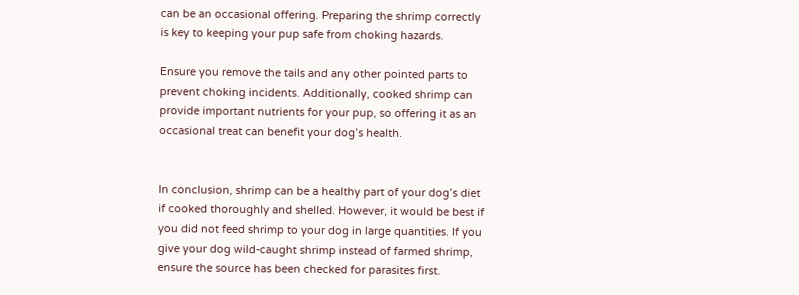can be an occasional offering. Preparing the shrimp correctly is key to keeping your pup safe from choking hazards.

Ensure you remove the tails and any other pointed parts to prevent choking incidents. Additionally, cooked shrimp can provide important nutrients for your pup, so offering it as an occasional treat can benefit your dog’s health.


In conclusion, shrimp can be a healthy part of your dog’s diet if cooked thoroughly and shelled. However, it would be best if you did not feed shrimp to your dog in large quantities. If you give your dog wild-caught shrimp instead of farmed shrimp, ensure the source has been checked for parasites first.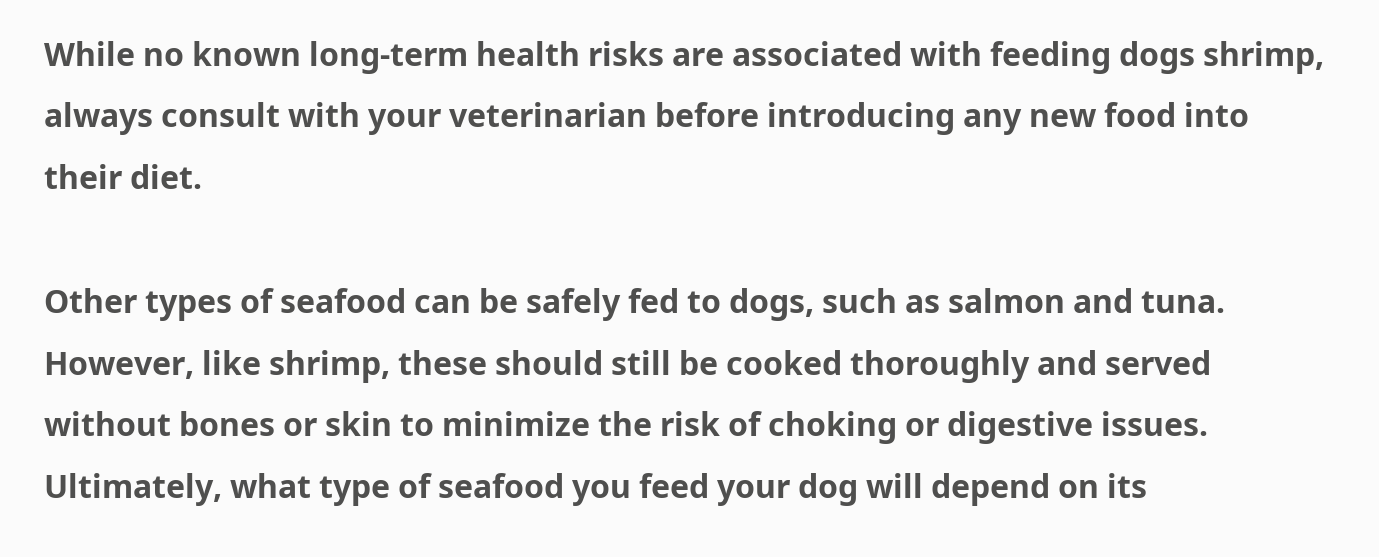While no known long-term health risks are associated with feeding dogs shrimp, always consult with your veterinarian before introducing any new food into their diet.

Other types of seafood can be safely fed to dogs, such as salmon and tuna. However, like shrimp, these should still be cooked thoroughly and served without bones or skin to minimize the risk of choking or digestive issues. Ultimately, what type of seafood you feed your dog will depend on its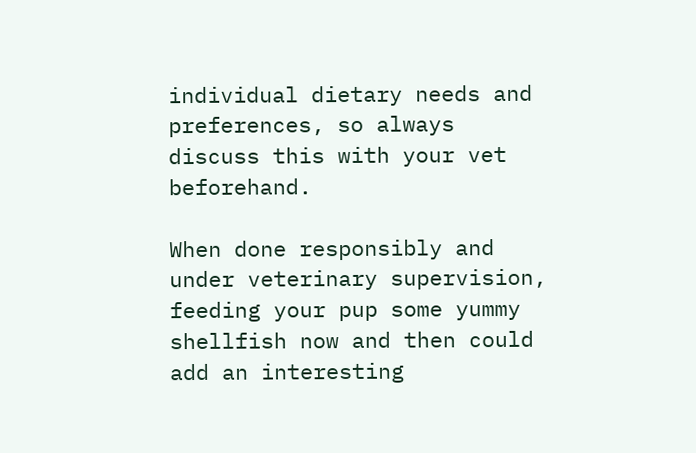individual dietary needs and preferences, so always discuss this with your vet beforehand.

When done responsibly and under veterinary supervision, feeding your pup some yummy shellfish now and then could add an interesting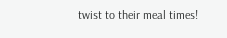twist to their meal times!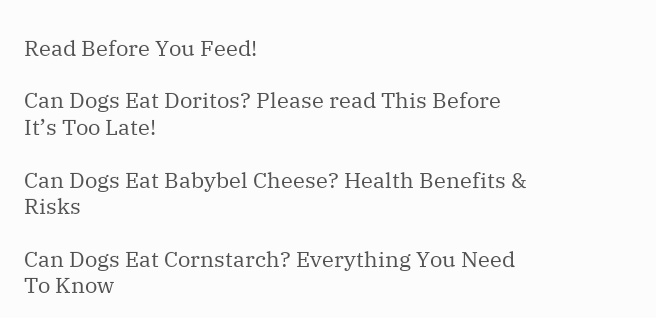Read Before You Feed!

Can Dogs Eat Doritos? Please read This Before It’s Too Late!

Can Dogs Eat Babybel Cheese? Health Benefits & Risks

Can Dogs Eat Cornstarch? Everything You Need To Know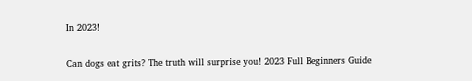In 2023!

Can dogs eat grits? The truth will surprise you! 2023 Full Beginners Guide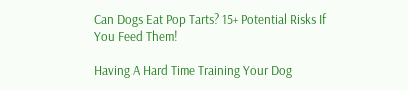Can Dogs Eat Pop Tarts? 15+ Potential Risks If You Feed Them!

Having A Hard Time Training Your Dog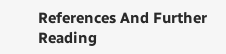References And Further Reading